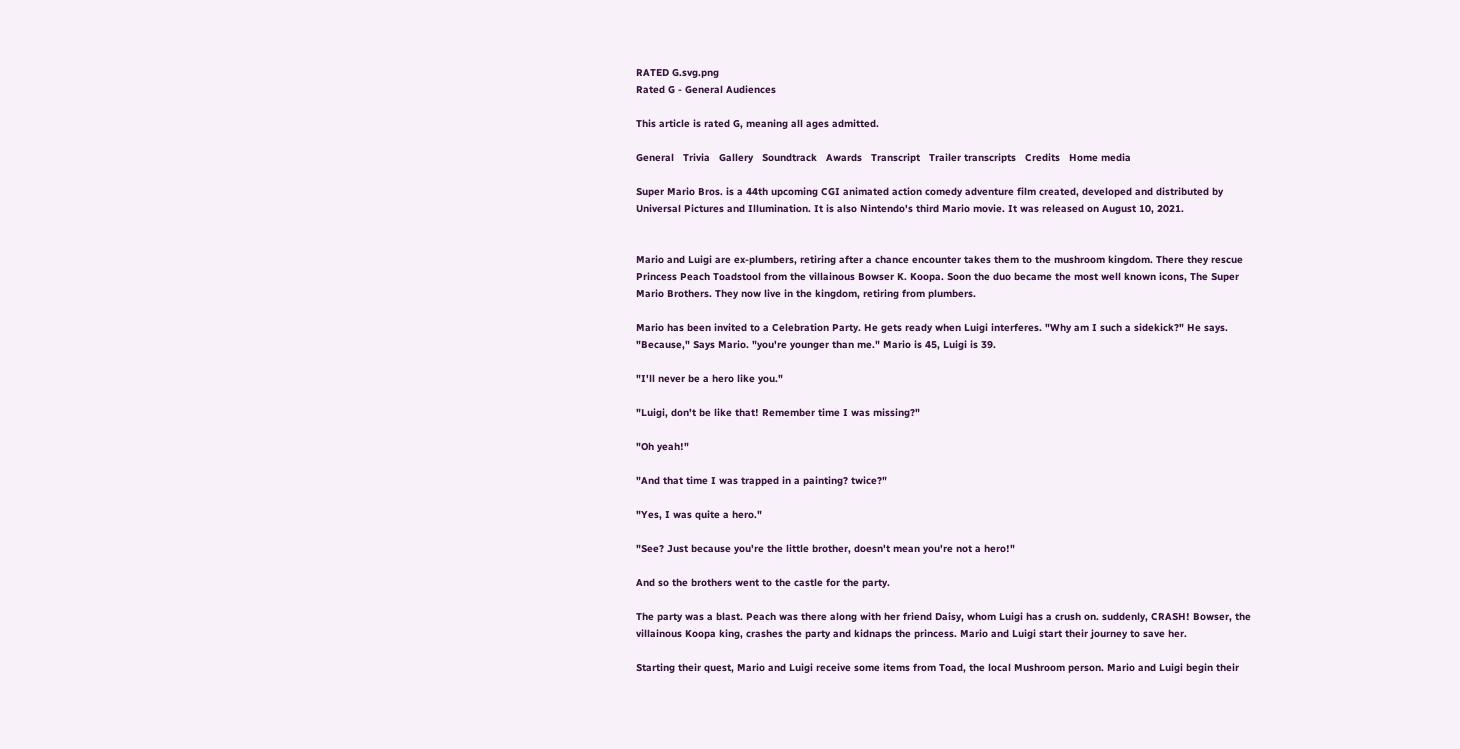RATED G.svg.png
Rated G - General Audiences

This article is rated G, meaning all ages admitted.

General   Trivia   Gallery   Soundtrack   Awards   Transcript   Trailer transcripts   Credits   Home media

Super Mario Bros. is a 44th upcoming CGI animated action comedy adventure film created, developed and distributed by Universal Pictures and Illumination. It is also Nintendo's third Mario movie. It was released on August 10, 2021.


Mario and Luigi are ex-plumbers, retiring after a chance encounter takes them to the mushroom kingdom. There they rescue Princess Peach Toadstool from the villainous Bowser K. Koopa. Soon the duo became the most well known icons, The Super Mario Brothers. They now live in the kingdom, retiring from plumbers.

Mario has been invited to a Celebration Party. He gets ready when Luigi interferes. "Why am I such a sidekick?" He says. "Because," Says Mario. "you're younger than me." Mario is 45, Luigi is 39.

"I'll never be a hero like you."

"Luigi, don't be like that! Remember time I was missing?"

"Oh yeah!"

"And that time I was trapped in a painting? twice?"

"Yes, I was quite a hero."

"See? Just because you're the little brother, doesn't mean you're not a hero!"

And so the brothers went to the castle for the party.

The party was a blast. Peach was there along with her friend Daisy, whom Luigi has a crush on. suddenly, CRASH! Bowser, the villainous Koopa king, crashes the party and kidnaps the princess. Mario and Luigi start their journey to save her.

Starting their quest, Mario and Luigi receive some items from Toad, the local Mushroom person. Mario and Luigi begin their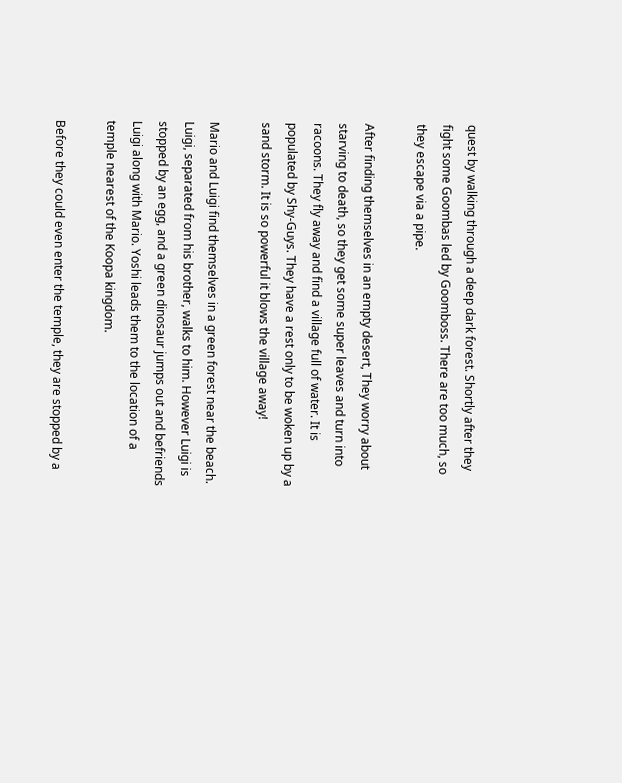quest by walking through a deep dark forest. Shortly after they fight some Goombas led by Goomboss. There are too much, so they escape via a pipe.

After finding themselves in an empty desert, They worry about starving to death, so they get some super leaves and turn into racoons. They fly away and find a village full of water. It is populated by Shy-Guys. They have a rest only to be woken up by a sand storm. It is so powerful it blows the village away!

Mario and Luigi find themselves in a green forest near the beach. Luigi, separated from his brother, walks to him. However Luigi is stopped by an egg, and a green dinosaur jumps out and befriends Luigi along with Mario. Yoshi leads them to the location of a temple nearest of the Koopa kingdom.

Before they could even enter the temple, they are stopped by a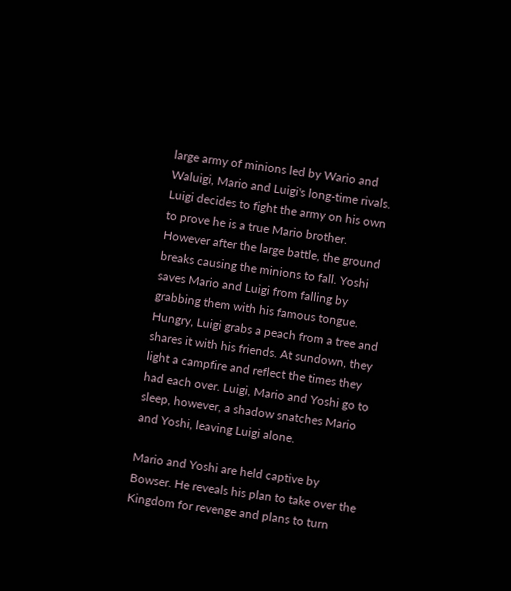large army of minions led by Wario and Waluigi, Mario and Luigi's long-time rivals. Luigi decides to fight the army on his own to prove he is a true Mario brother. However after the large battle, the ground breaks causing the minions to fall. Yoshi saves Mario and Luigi from falling by grabbing them with his famous tongue. Hungry, Luigi grabs a peach from a tree and shares it with his friends. At sundown, they light a campfire and reflect the times they had each over. Luigi, Mario and Yoshi go to sleep, however, a shadow snatches Mario and Yoshi, leaving Luigi alone.

Mario and Yoshi are held captive by Bowser. He reveals his plan to take over the Kingdom for revenge and plans to turn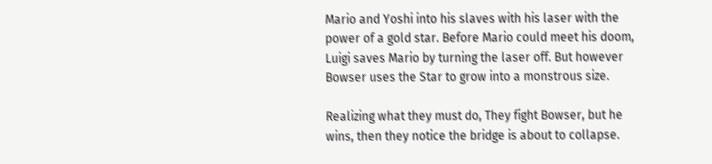Mario and Yoshi into his slaves with his laser with the power of a gold star. Before Mario could meet his doom, Luigi saves Mario by turning the laser off. But however Bowser uses the Star to grow into a monstrous size.

Realizing what they must do, They fight Bowser, but he wins, then they notice the bridge is about to collapse.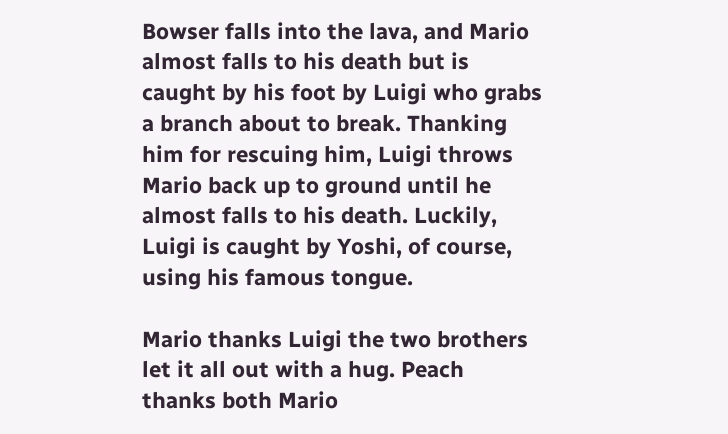Bowser falls into the lava, and Mario almost falls to his death but is caught by his foot by Luigi who grabs a branch about to break. Thanking him for rescuing him, Luigi throws Mario back up to ground until he almost falls to his death. Luckily, Luigi is caught by Yoshi, of course, using his famous tongue.

Mario thanks Luigi the two brothers let it all out with a hug. Peach thanks both Mario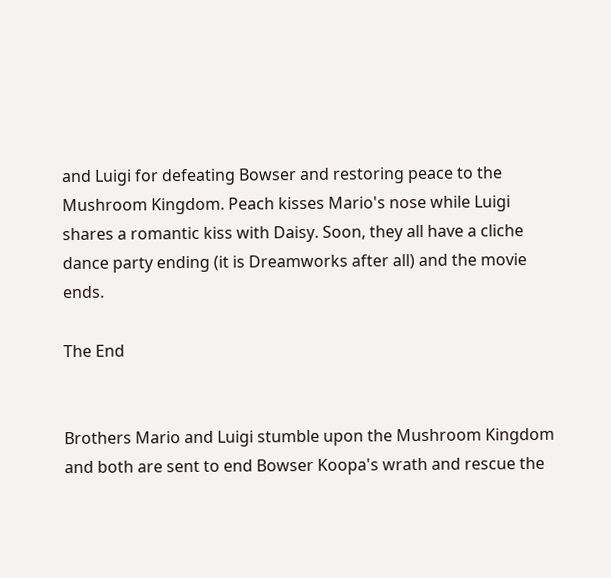and Luigi for defeating Bowser and restoring peace to the Mushroom Kingdom. Peach kisses Mario's nose while Luigi shares a romantic kiss with Daisy. Soon, they all have a cliche dance party ending (it is Dreamworks after all) and the movie ends.

The End


Brothers Mario and Luigi stumble upon the Mushroom Kingdom and both are sent to end Bowser Koopa's wrath and rescue the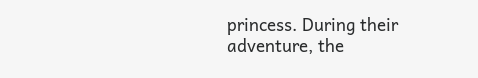princess. During their adventure, the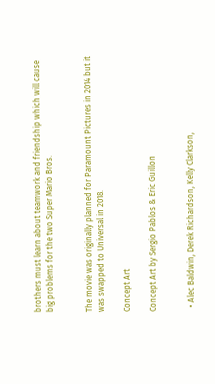brothers must learn about teamwork and friendship which will cause big problems for the two Super Mario Bros.


The movie was originally planned for Paramount Pictures in 2014 but it was swapped to Universal in 2018.

Concept Art

Concept Art by Sergio Pablos & Eric Guillon


  • Alec Baldwin, Derek Richardson, Kelly Clarkson,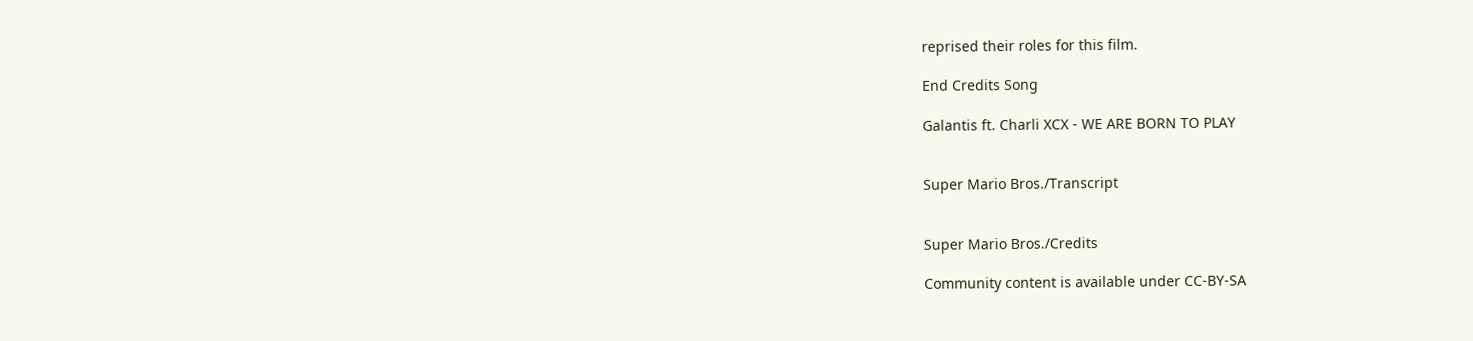reprised their roles for this film.

End Credits Song

Galantis ft. Charli XCX - WE ARE BORN TO PLAY


Super Mario Bros./Transcript


Super Mario Bros./Credits

Community content is available under CC-BY-SA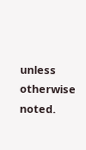unless otherwise noted.